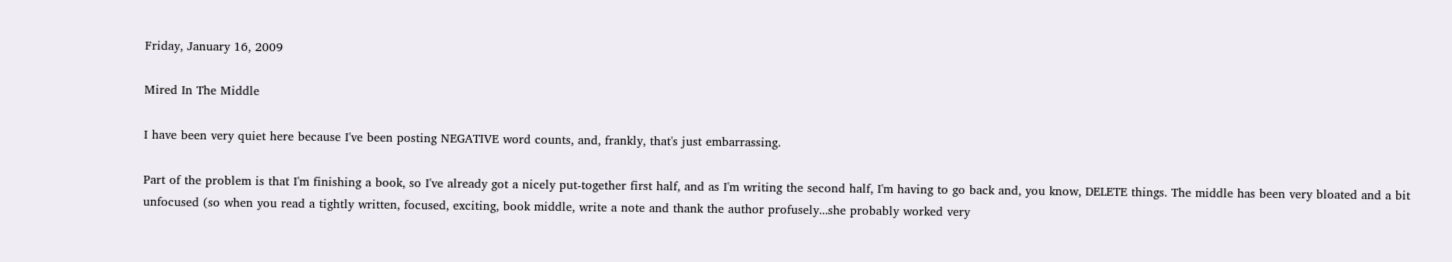Friday, January 16, 2009

Mired In The Middle

I have been very quiet here because I've been posting NEGATIVE word counts, and, frankly, that's just embarrassing.

Part of the problem is that I'm finishing a book, so I've already got a nicely put-together first half, and as I'm writing the second half, I'm having to go back and, you know, DELETE things. The middle has been very bloated and a bit unfocused (so when you read a tightly written, focused, exciting, book middle, write a note and thank the author profusely...she probably worked very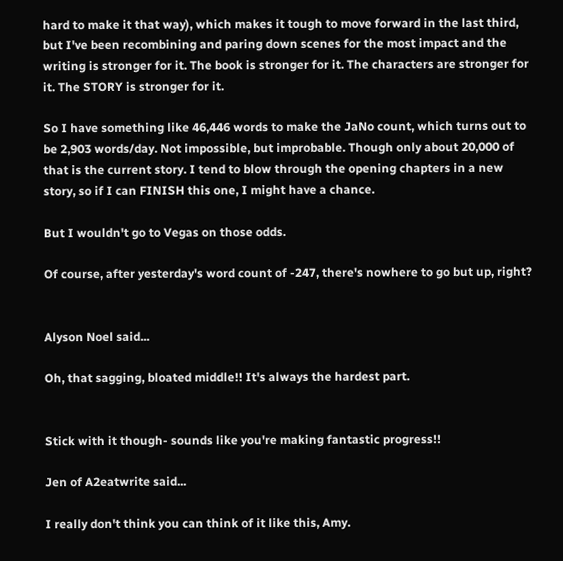hard to make it that way), which makes it tough to move forward in the last third, but I've been recombining and paring down scenes for the most impact and the writing is stronger for it. The book is stronger for it. The characters are stronger for it. The STORY is stronger for it.

So I have something like 46,446 words to make the JaNo count, which turns out to be 2,903 words/day. Not impossible, but improbable. Though only about 20,000 of that is the current story. I tend to blow through the opening chapters in a new story, so if I can FINISH this one, I might have a chance.

But I wouldn't go to Vegas on those odds.

Of course, after yesterday's word count of -247, there's nowhere to go but up, right?


Alyson Noel said...

Oh, that sagging, bloated middle!! It's always the hardest part.


Stick with it though- sounds like you're making fantastic progress!!

Jen of A2eatwrite said...

I really don't think you can think of it like this, Amy.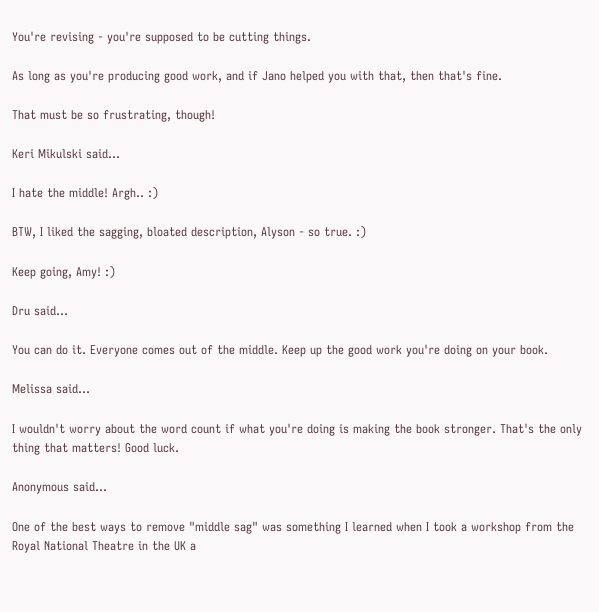You're revising - you're supposed to be cutting things.

As long as you're producing good work, and if Jano helped you with that, then that's fine.

That must be so frustrating, though!

Keri Mikulski said...

I hate the middle! Argh.. :)

BTW, I liked the sagging, bloated description, Alyson - so true. :)

Keep going, Amy! :)

Dru said...

You can do it. Everyone comes out of the middle. Keep up the good work you're doing on your book.

Melissa said...

I wouldn't worry about the word count if what you're doing is making the book stronger. That's the only thing that matters! Good luck.

Anonymous said...

One of the best ways to remove "middle sag" was something I learned when I took a workshop from the Royal National Theatre in the UK a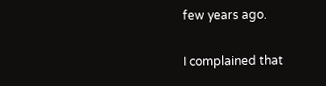few years ago.

I complained that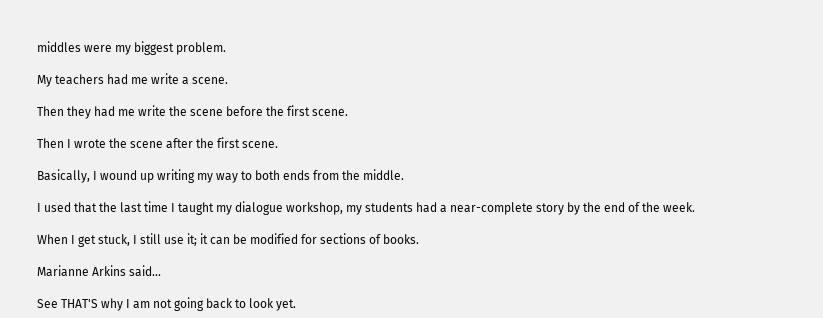middles were my biggest problem.

My teachers had me write a scene.

Then they had me write the scene before the first scene.

Then I wrote the scene after the first scene.

Basically, I wound up writing my way to both ends from the middle.

I used that the last time I taught my dialogue workshop, my students had a near-complete story by the end of the week.

When I get stuck, I still use it; it can be modified for sections of books.

Marianne Arkins said...

See THAT'S why I am not going back to look yet.